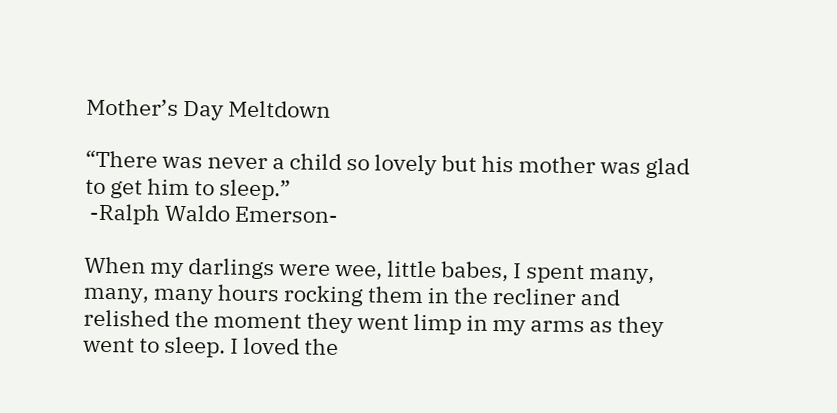Mother’s Day Meltdown

“There was never a child so lovely but his mother was glad to get him to sleep.”
 -Ralph Waldo Emerson-

When my darlings were wee, little babes, I spent many, many, many hours rocking them in the recliner and relished the moment they went limp in my arms as they went to sleep. I loved the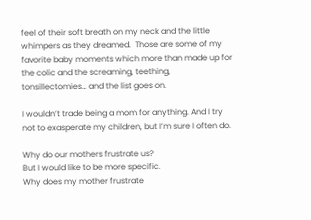feel of their soft breath on my neck and the little whimpers as they dreamed.  Those are some of my favorite baby moments which more than made up for the colic and the screaming, teething, tonsillectomies… and the list goes on.

I wouldn’t trade being a mom for anything. And I try not to exasperate my children, but I’m sure I often do.

Why do our mothers frustrate us?
But I would like to be more specific.
Why does my mother frustrate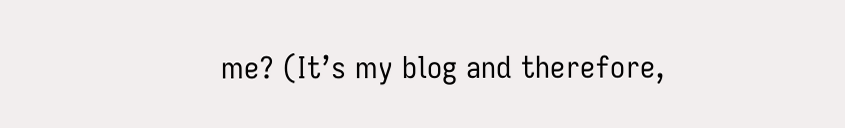me? (It’s my blog and therefore,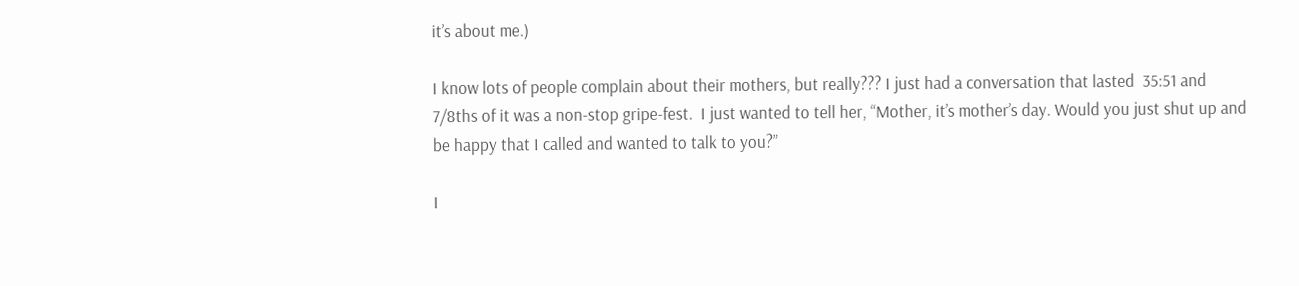it’s about me.)

I know lots of people complain about their mothers, but really??? I just had a conversation that lasted  35:51 and 7/8ths of it was a non-stop gripe-fest.  I just wanted to tell her, “Mother, it’s mother’s day. Would you just shut up and be happy that I called and wanted to talk to you?”

I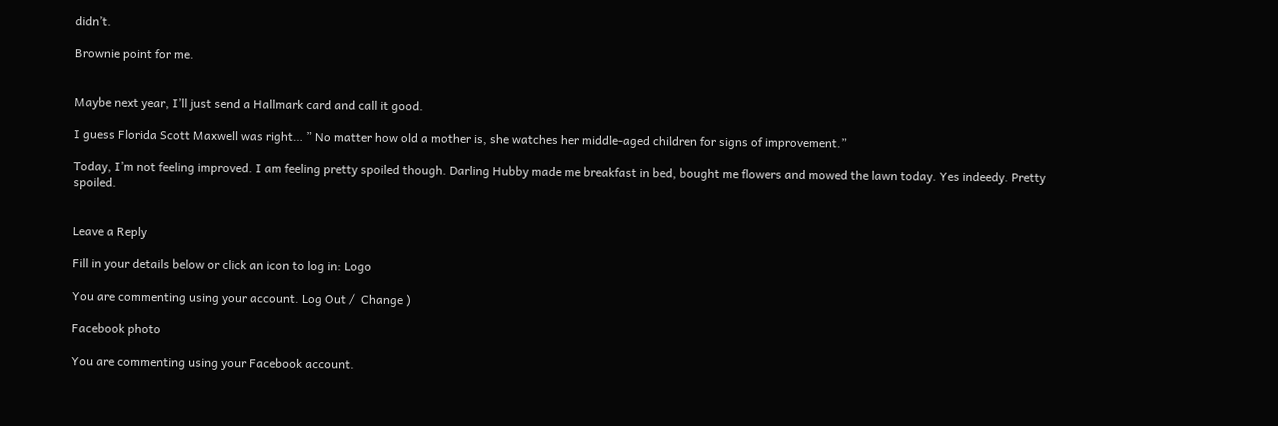didn’t.

Brownie point for me.


Maybe next year, I’ll just send a Hallmark card and call it good.

I guess Florida Scott Maxwell was right… ” No matter how old a mother is, she watches her middle-aged children for signs of improvement.”

Today, I’m not feeling improved. I am feeling pretty spoiled though. Darling Hubby made me breakfast in bed, bought me flowers and mowed the lawn today. Yes indeedy. Pretty spoiled.


Leave a Reply

Fill in your details below or click an icon to log in: Logo

You are commenting using your account. Log Out /  Change )

Facebook photo

You are commenting using your Facebook account.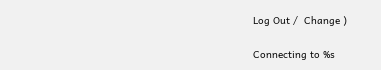Log Out /  Change )

Connecting to %s